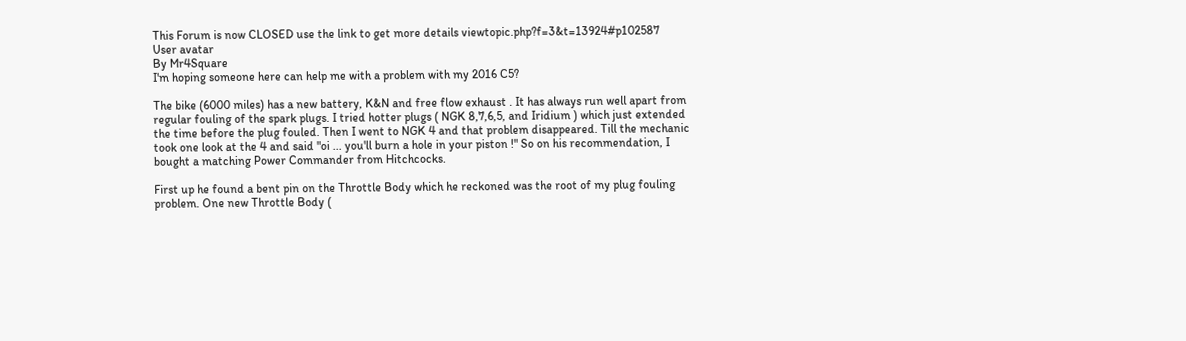This Forum is now CLOSED use the link to get more details viewtopic.php?f=3&t=13924#p102587
User avatar
By Mr4Square
I'm hoping someone here can help me with a problem with my 2016 C5?

The bike (6000 miles) has a new battery, K&N and free flow exhaust . It has always run well apart from regular fouling of the spark plugs. I tried hotter plugs ( NGK 8,7,6,5, and Iridium ) which just extended the time before the plug fouled. Then I went to NGK 4 and that problem disappeared. Till the mechanic took one look at the 4 and said "oi ... you'll burn a hole in your piston !" So on his recommendation, I bought a matching Power Commander from Hitchcocks.

First up he found a bent pin on the Throttle Body which he reckoned was the root of my plug fouling problem. One new Throttle Body (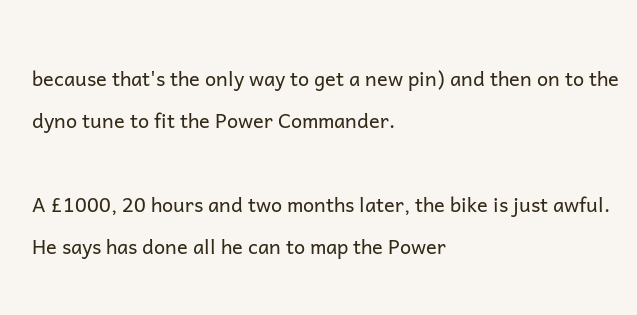because that's the only way to get a new pin) and then on to the dyno tune to fit the Power Commander.

A £1000, 20 hours and two months later, the bike is just awful. He says has done all he can to map the Power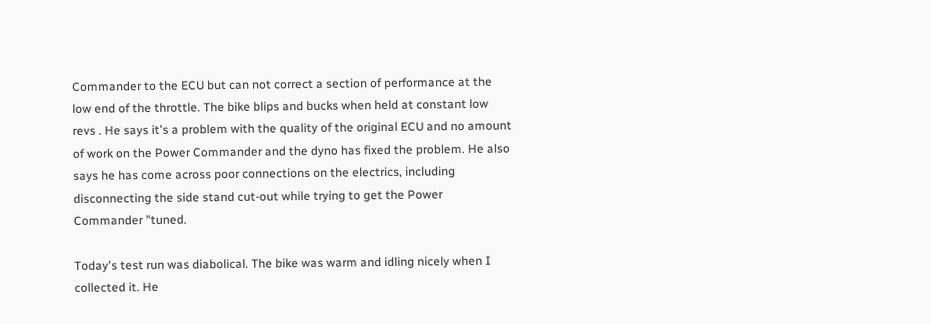Commander to the ECU but can not correct a section of performance at the low end of the throttle. The bike blips and bucks when held at constant low revs . He says it's a problem with the quality of the original ECU and no amount of work on the Power Commander and the dyno has fixed the problem. He also says he has come across poor connections on the electrics, including disconnecting the side stand cut-out while trying to get the Power Commander "tuned.

Today's test run was diabolical. The bike was warm and idling nicely when I collected it. He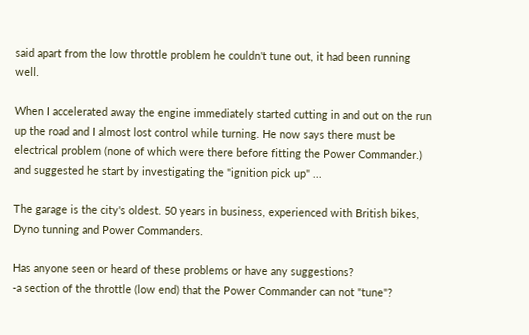said apart from the low throttle problem he couldn't tune out, it had been running well.

When I accelerated away the engine immediately started cutting in and out on the run up the road and I almost lost control while turning. He now says there must be electrical problem (none of which were there before fitting the Power Commander.) and suggested he start by investigating the "ignition pick up" ...

The garage is the city's oldest. 50 years in business, experienced with British bikes, Dyno tunning and Power Commanders.

Has anyone seen or heard of these problems or have any suggestions?
-a section of the throttle (low end) that the Power Commander can not "tune"?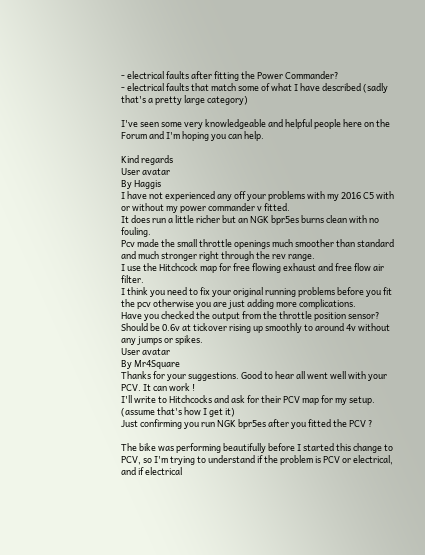- electrical faults after fitting the Power Commander?
- electrical faults that match some of what I have described (sadly that's a pretty large category)

I've seen some very knowledgeable and helpful people here on the Forum and I'm hoping you can help.

Kind regards
User avatar
By Haggis
I have not experienced any off your problems with my 2016 C5 with or without my power commander v fitted.
It does run a little richer but an NGK bpr5es burns clean with no fouling.
Pcv made the small throttle openings much smoother than standard and much stronger right through the rev range.
I use the Hitchcock map for free flowing exhaust and free flow air filter.
I think you need to fix your original running problems before you fit the pcv otherwise you are just adding more complications.
Have you checked the output from the throttle position sensor?
Should be 0.6v at tickover rising up smoothly to around 4v without any jumps or spikes.
User avatar
By Mr4Square
Thanks for your suggestions. Good to hear all went well with your PCV. It can work !
I'll write to Hitchcocks and ask for their PCV map for my setup. (assume that's how I get it)
Just confirming you run NGK bpr5es after you fitted the PCV ?

The bike was performing beautifully before I started this change to PCV, so I'm trying to understand if the problem is PCV or electrical, and if electrical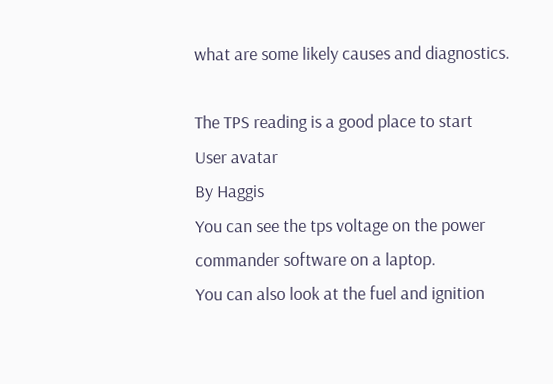what are some likely causes and diagnostics.

The TPS reading is a good place to start
User avatar
By Haggis
You can see the tps voltage on the power commander software on a laptop.
You can also look at the fuel and ignition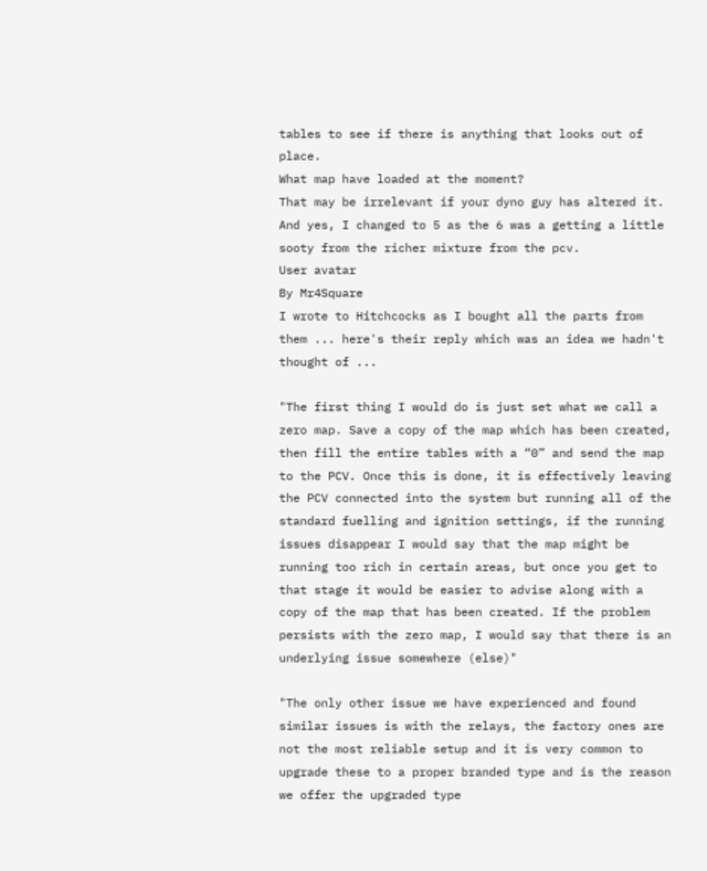tables to see if there is anything that looks out of place.
What map have loaded at the moment?
That may be irrelevant if your dyno guy has altered it.
And yes, I changed to 5 as the 6 was a getting a little sooty from the richer mixture from the pcv.
User avatar
By Mr4Square
I wrote to Hitchcocks as I bought all the parts from them ... here's their reply which was an idea we hadn't thought of ...

"The first thing I would do is just set what we call a zero map. Save a copy of the map which has been created, then fill the entire tables with a “0” and send the map to the PCV. Once this is done, it is effectively leaving the PCV connected into the system but running all of the standard fuelling and ignition settings, if the running issues disappear I would say that the map might be running too rich in certain areas, but once you get to that stage it would be easier to advise along with a copy of the map that has been created. If the problem persists with the zero map, I would say that there is an underlying issue somewhere (else)"

"The only other issue we have experienced and found similar issues is with the relays, the factory ones are not the most reliable setup and it is very common to upgrade these to a proper branded type and is the reason we offer the upgraded type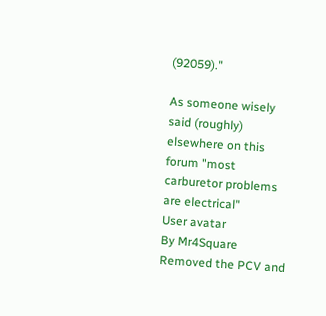(92059)."

As someone wisely said (roughly) elsewhere on this forum "most carburetor problems are electrical"
User avatar
By Mr4Square
Removed the PCV and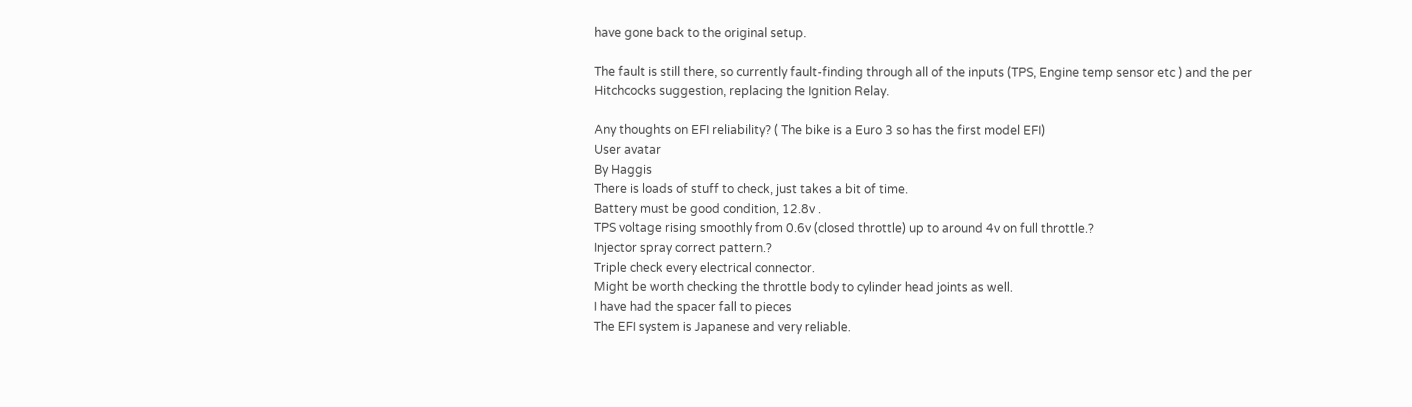have gone back to the original setup.

The fault is still there, so currently fault-finding through all of the inputs (TPS, Engine temp sensor etc ) and the per Hitchcocks suggestion, replacing the Ignition Relay.

Any thoughts on EFI reliability? ( The bike is a Euro 3 so has the first model EFI)
User avatar
By Haggis
There is loads of stuff to check, just takes a bit of time.
Battery must be good condition, 12.8v .
TPS voltage rising smoothly from 0.6v (closed throttle) up to around 4v on full throttle.?
Injector spray correct pattern.?
Triple check every electrical connector.
Might be worth checking the throttle body to cylinder head joints as well.
I have had the spacer fall to pieces
The EFI system is Japanese and very reliable.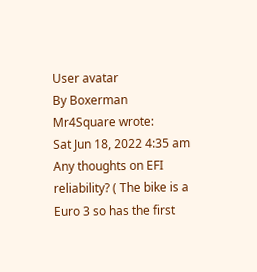User avatar
By Boxerman
Mr4Square wrote:
Sat Jun 18, 2022 4:35 am
Any thoughts on EFI reliability? ( The bike is a Euro 3 so has the first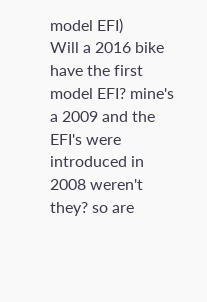model EFI)
Will a 2016 bike have the first model EFI? mine's a 2009 and the EFI's were introduced in 2008 weren't they? so are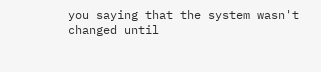you saying that the system wasn't changed until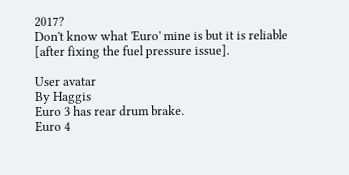2017?
Don't know what 'Euro' mine is but it is reliable [after fixing the fuel pressure issue].

User avatar
By Haggis
Euro 3 has rear drum brake.
Euro 4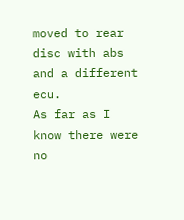moved to rear disc with abs and a different ecu.
As far as I know there were no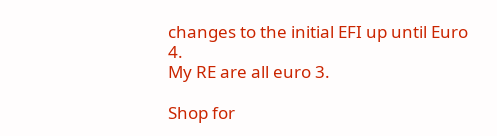changes to the initial EFI up until Euro 4.
My RE are all euro 3.

Shop for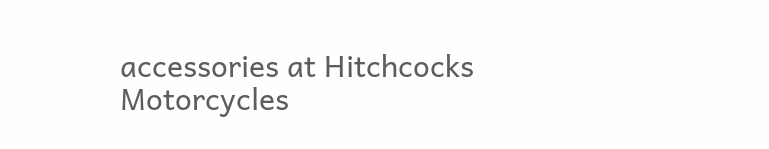accessories at Hitchcocks Motorcycles